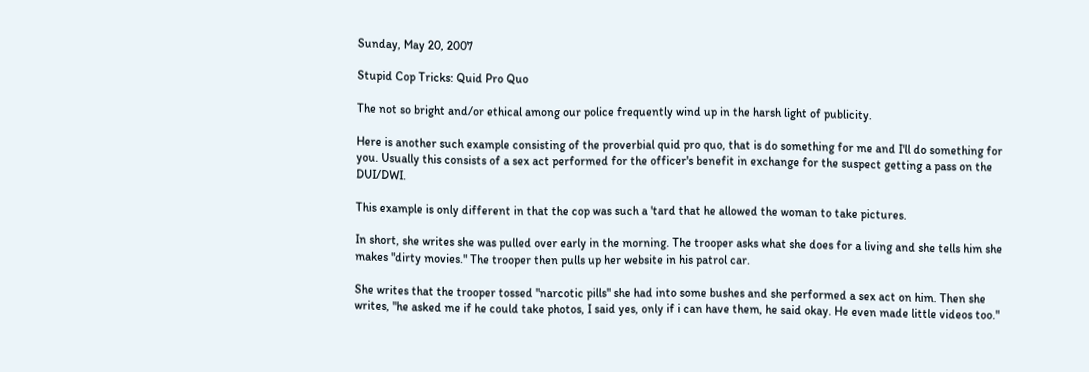Sunday, May 20, 2007

Stupid Cop Tricks: Quid Pro Quo

The not so bright and/or ethical among our police frequently wind up in the harsh light of publicity.

Here is another such example consisting of the proverbial quid pro quo, that is do something for me and I'll do something for you. Usually this consists of a sex act performed for the officer's benefit in exchange for the suspect getting a pass on the DUI/DWI.

This example is only different in that the cop was such a 'tard that he allowed the woman to take pictures.

In short, she writes she was pulled over early in the morning. The trooper asks what she does for a living and she tells him she makes "dirty movies." The trooper then pulls up her website in his patrol car.

She writes that the trooper tossed "narcotic pills" she had into some bushes and she performed a sex act on him. Then she writes, "he asked me if he could take photos, I said yes, only if i can have them, he said okay. He even made little videos too."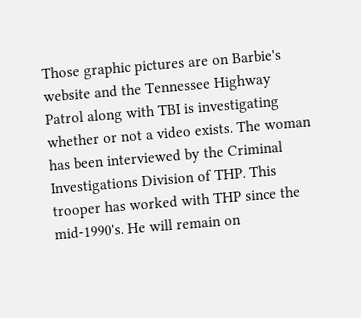Those graphic pictures are on Barbie's website and the Tennessee Highway Patrol along with TBI is investigating whether or not a video exists. The woman has been interviewed by the Criminal Investigations Division of THP. This trooper has worked with THP since the mid-1990's. He will remain on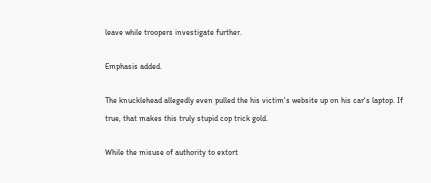leave while troopers investigate further.

Emphasis added.

The knucklehead allegedly even pulled the his victim's website up on his car's laptop. If true, that makes this truly stupid cop trick gold.

While the misuse of authority to extort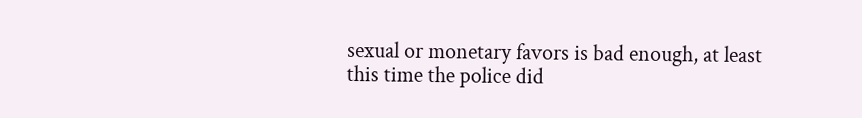sexual or monetary favors is bad enough, at least this time the police did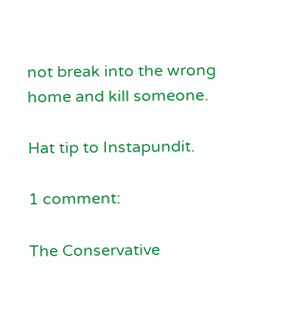not break into the wrong home and kill someone.

Hat tip to Instapundit.

1 comment:

The Conservative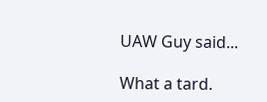UAW Guy said...

What a tard.